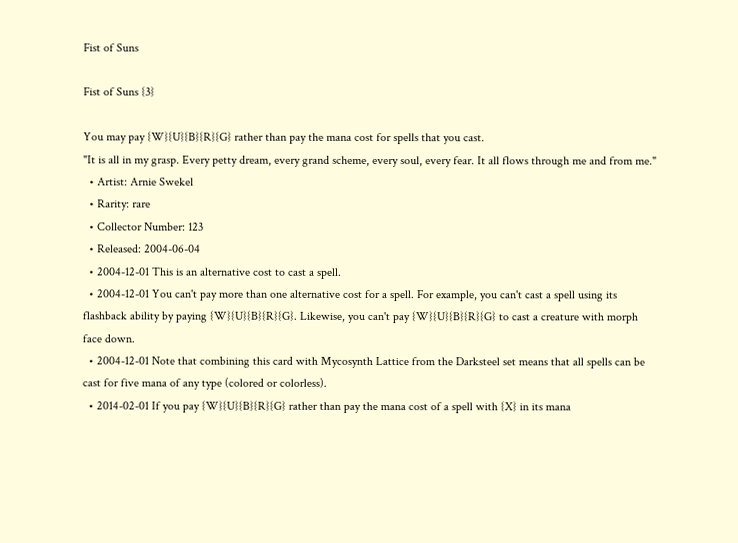Fist of Suns

Fist of Suns {3}

You may pay {W}{U}{B}{R}{G} rather than pay the mana cost for spells that you cast.
"It is all in my grasp. Every petty dream, every grand scheme, every soul, every fear. It all flows through me and from me."
  • Artist: Arnie Swekel
  • Rarity: rare
  • Collector Number: 123
  • Released: 2004-06-04
  • 2004-12-01 This is an alternative cost to cast a spell.
  • 2004-12-01 You can't pay more than one alternative cost for a spell. For example, you can't cast a spell using its flashback ability by paying {W}{U}{B}{R}{G}. Likewise, you can't pay {W}{U}{B}{R}{G} to cast a creature with morph face down.
  • 2004-12-01 Note that combining this card with Mycosynth Lattice from the Darksteel set means that all spells can be cast for five mana of any type (colored or colorless).
  • 2014-02-01 If you pay {W}{U}{B}{R}{G} rather than pay the mana cost of a spell with {X} in its mana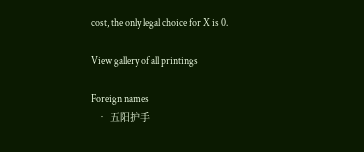cost, the only legal choice for X is 0.

View gallery of all printings

Foreign names
  • 五阳护手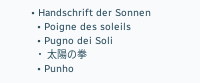• Handschrift der Sonnen
  • Poigne des soleils
  • Pugno dei Soli
  • 太陽の拳
  • Punho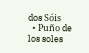dos Sóis
  • Puño de los soles